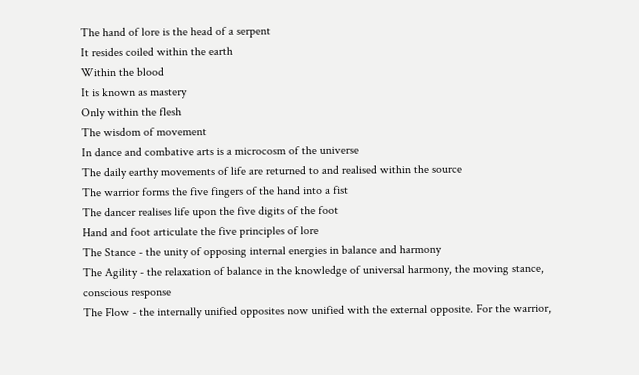The hand of lore is the head of a serpent
It resides coiled within the earth
Within the blood
It is known as mastery
Only within the flesh
The wisdom of movement
In dance and combative arts is a microcosm of the universe
The daily earthy movements of life are returned to and realised within the source
The warrior forms the five fingers of the hand into a fist
The dancer realises life upon the five digits of the foot
Hand and foot articulate the five principles of lore
The Stance - the unity of opposing internal energies in balance and harmony
The Agility - the relaxation of balance in the knowledge of universal harmony, the moving stance, conscious response
The Flow - the internally unified opposites now unified with the external opposite. For the warrior,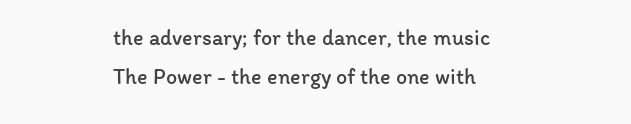the adversary; for the dancer, the music
The Power - the energy of the one with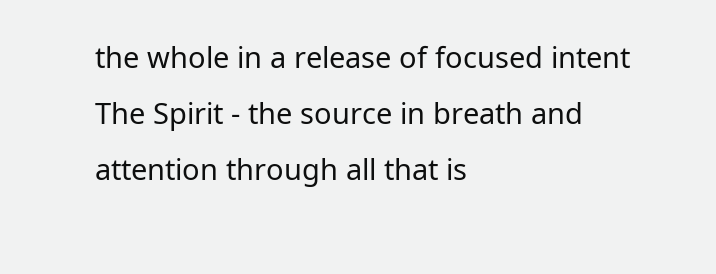the whole in a release of focused intent
The Spirit - the source in breath and attention through all that is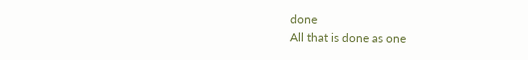done
All that is done as one